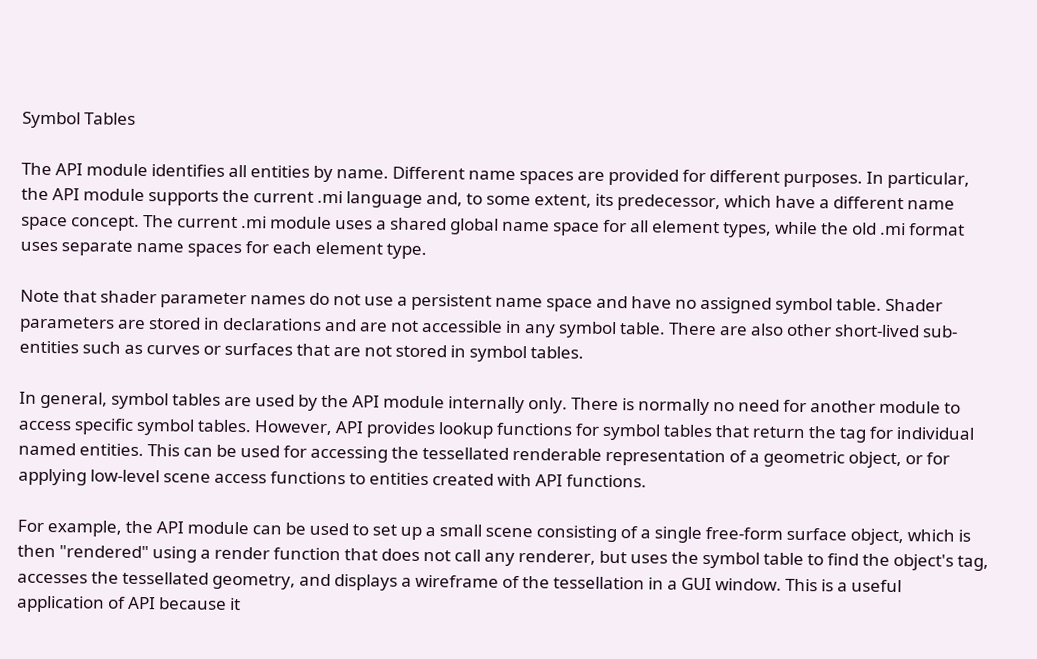Symbol Tables

The API module identifies all entities by name. Different name spaces are provided for different purposes. In particular, the API module supports the current .mi language and, to some extent, its predecessor, which have a different name space concept. The current .mi module uses a shared global name space for all element types, while the old .mi format uses separate name spaces for each element type.

Note that shader parameter names do not use a persistent name space and have no assigned symbol table. Shader parameters are stored in declarations and are not accessible in any symbol table. There are also other short-lived sub-entities such as curves or surfaces that are not stored in symbol tables.

In general, symbol tables are used by the API module internally only. There is normally no need for another module to access specific symbol tables. However, API provides lookup functions for symbol tables that return the tag for individual named entities. This can be used for accessing the tessellated renderable representation of a geometric object, or for applying low-level scene access functions to entities created with API functions.

For example, the API module can be used to set up a small scene consisting of a single free-form surface object, which is then "rendered" using a render function that does not call any renderer, but uses the symbol table to find the object's tag, accesses the tessellated geometry, and displays a wireframe of the tessellation in a GUI window. This is a useful application of API because it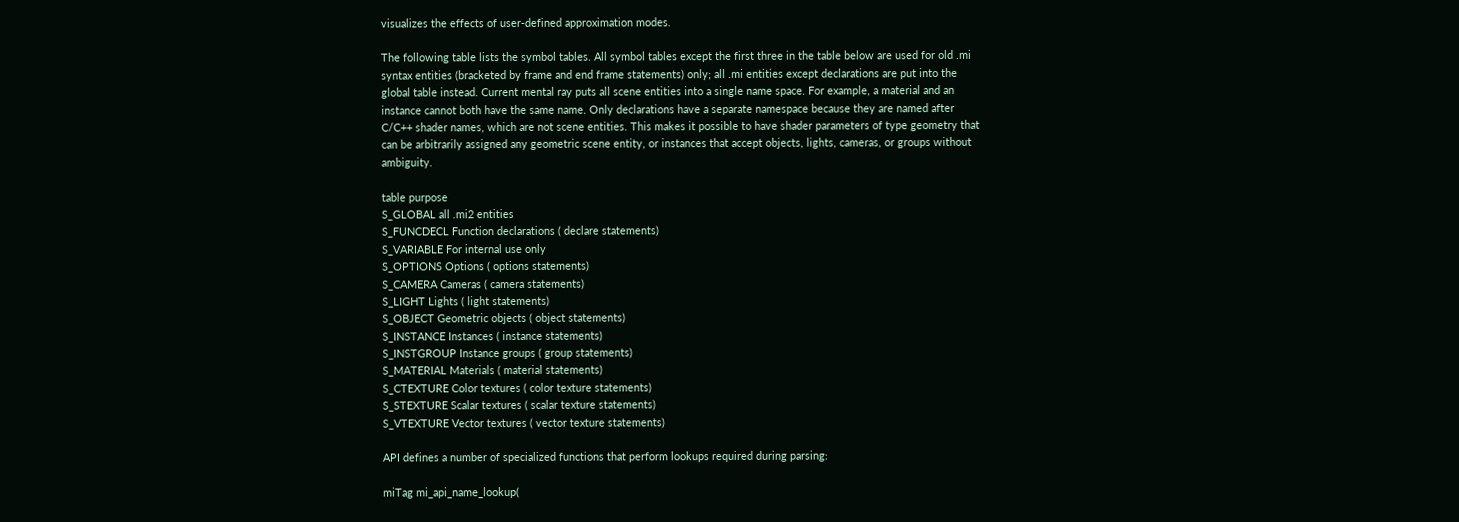visualizes the effects of user-defined approximation modes.

The following table lists the symbol tables. All symbol tables except the first three in the table below are used for old .mi syntax entities (bracketed by frame and end frame statements) only; all .mi entities except declarations are put into the global table instead. Current mental ray puts all scene entities into a single name space. For example, a material and an instance cannot both have the same name. Only declarations have a separate namespace because they are named after C/C++ shader names, which are not scene entities. This makes it possible to have shader parameters of type geometry that can be arbitrarily assigned any geometric scene entity, or instances that accept objects, lights, cameras, or groups without ambiguity.

table purpose
S_GLOBAL all .mi2 entities
S_FUNCDECL Function declarations ( declare statements)
S_VARIABLE For internal use only
S_OPTIONS Options ( options statements)
S_CAMERA Cameras ( camera statements)
S_LIGHT Lights ( light statements)
S_OBJECT Geometric objects ( object statements)
S_INSTANCE Instances ( instance statements)
S_INSTGROUP Instance groups ( group statements)
S_MATERIAL Materials ( material statements)
S_CTEXTURE Color textures ( color texture statements)
S_STEXTURE Scalar textures ( scalar texture statements)
S_VTEXTURE Vector textures ( vector texture statements)

API defines a number of specialized functions that perform lookups required during parsing:

miTag mi_api_name_lookup(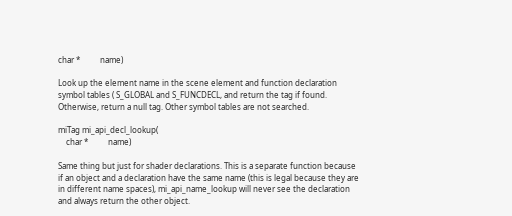char *          name)

Look up the element name in the scene element and function declaration symbol tables ( S_GLOBAL and S_FUNCDECL, and return the tag if found. Otherwise, return a null tag. Other symbol tables are not searched.

miTag mi_api_decl_lookup(
    char *          name)

Same thing but just for shader declarations. This is a separate function because if an object and a declaration have the same name (this is legal because they are in different name spaces), mi_api_name_lookup will never see the declaration and always return the other object.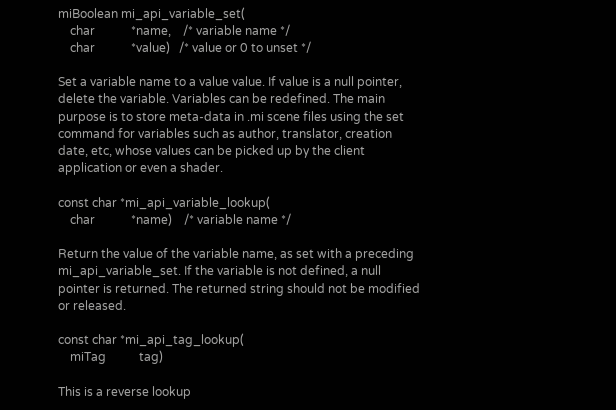miBoolean mi_api_variable_set(
    char            *name,    /* variable name */
    char            *value)   /* value or 0 to unset */

Set a variable name to a value value. If value is a null pointer, delete the variable. Variables can be redefined. The main purpose is to store meta-data in .mi scene files using the set command for variables such as author, translator, creation date, etc, whose values can be picked up by the client application or even a shader.

const char *mi_api_variable_lookup(
    char            *name)    /* variable name */

Return the value of the variable name, as set with a preceding mi_api_variable_set. If the variable is not defined, a null pointer is returned. The returned string should not be modified or released.

const char *mi_api_tag_lookup(
    miTag           tag)

This is a reverse lookup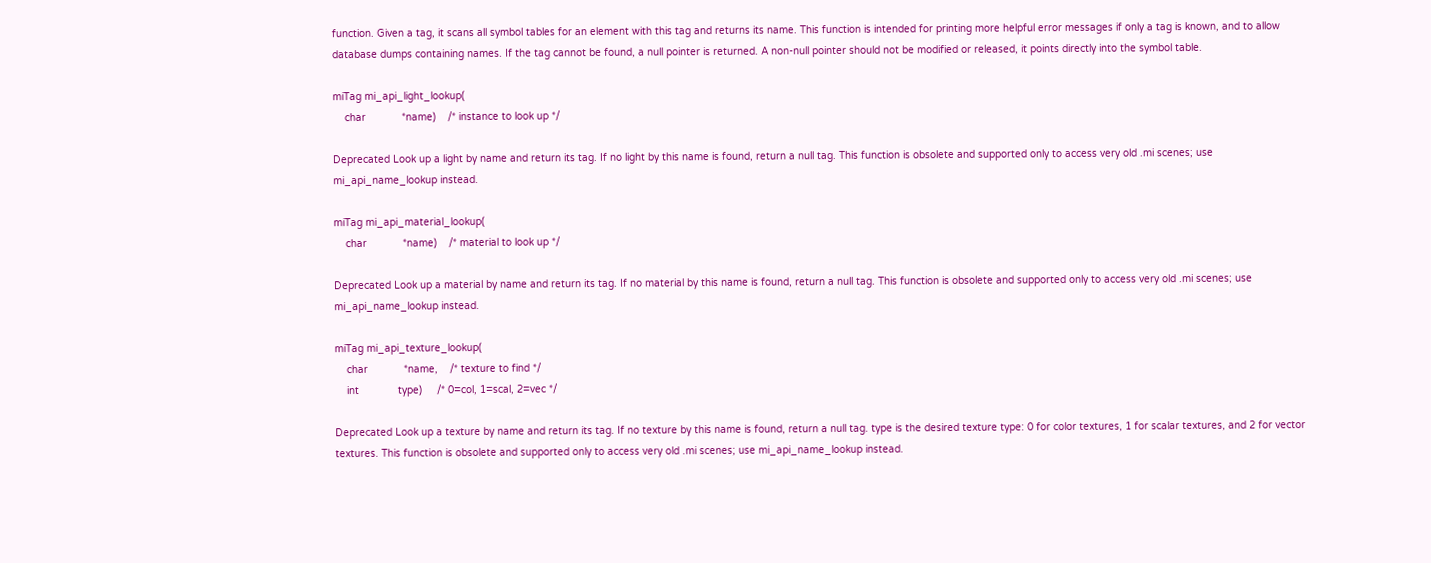function. Given a tag, it scans all symbol tables for an element with this tag and returns its name. This function is intended for printing more helpful error messages if only a tag is known, and to allow database dumps containing names. If the tag cannot be found, a null pointer is returned. A non-null pointer should not be modified or released, it points directly into the symbol table.

miTag mi_api_light_lookup(
    char            *name)    /* instance to look up */

Deprecated Look up a light by name and return its tag. If no light by this name is found, return a null tag. This function is obsolete and supported only to access very old .mi scenes; use mi_api_name_lookup instead.

miTag mi_api_material_lookup(
    char            *name)    /* material to look up */

Deprecated Look up a material by name and return its tag. If no material by this name is found, return a null tag. This function is obsolete and supported only to access very old .mi scenes; use mi_api_name_lookup instead.

miTag mi_api_texture_lookup(
    char            *name,    /* texture to find */
    int             type)     /* 0=col, 1=scal, 2=vec */

Deprecated Look up a texture by name and return its tag. If no texture by this name is found, return a null tag. type is the desired texture type: 0 for color textures, 1 for scalar textures, and 2 for vector textures. This function is obsolete and supported only to access very old .mi scenes; use mi_api_name_lookup instead.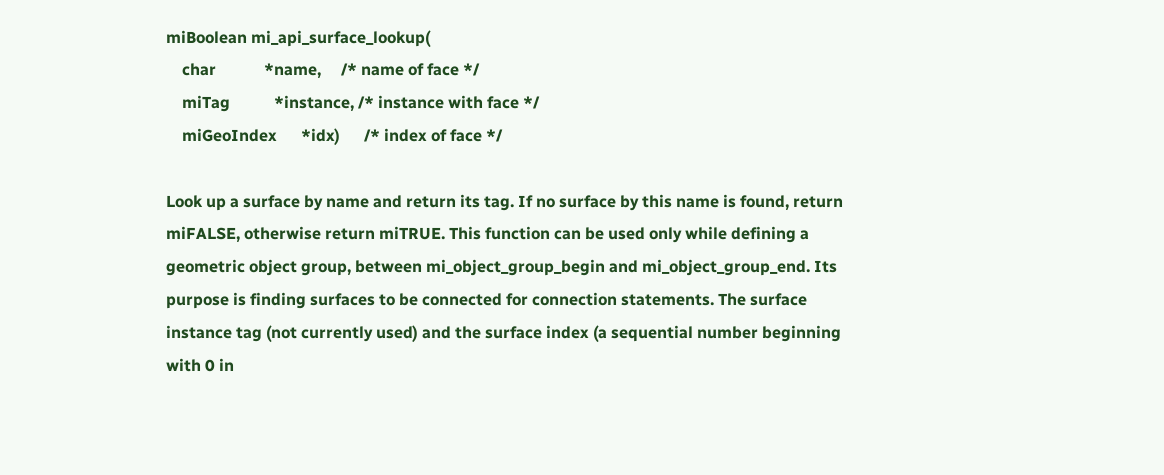miBoolean mi_api_surface_lookup(
    char            *name,     /* name of face */
    miTag           *instance, /* instance with face */
    miGeoIndex      *idx)      /* index of face */

Look up a surface by name and return its tag. If no surface by this name is found, return miFALSE, otherwise return miTRUE. This function can be used only while defining a geometric object group, between mi_object_group_begin and mi_object_group_end. Its purpose is finding surfaces to be connected for connection statements. The surface instance tag (not currently used) and the surface index (a sequential number beginning with 0 in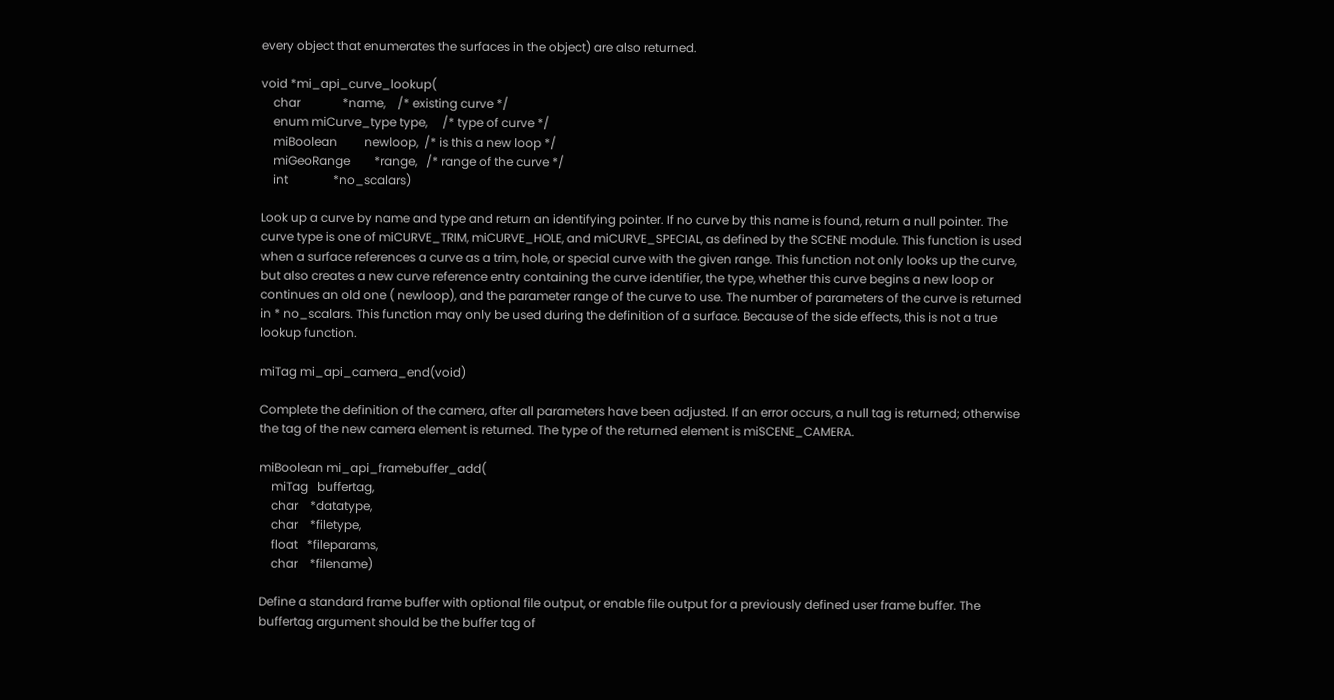every object that enumerates the surfaces in the object) are also returned.

void *mi_api_curve_lookup(
    char              *name,    /* existing curve */
    enum miCurve_type type,     /* type of curve */
    miBoolean         newloop,  /* is this a new loop */
    miGeoRange        *range,   /* range of the curve */
    int               *no_scalars)

Look up a curve by name and type and return an identifying pointer. If no curve by this name is found, return a null pointer. The curve type is one of miCURVE_TRIM, miCURVE_HOLE, and miCURVE_SPECIAL, as defined by the SCENE module. This function is used when a surface references a curve as a trim, hole, or special curve with the given range. This function not only looks up the curve, but also creates a new curve reference entry containing the curve identifier, the type, whether this curve begins a new loop or continues an old one ( newloop), and the parameter range of the curve to use. The number of parameters of the curve is returned in * no_scalars. This function may only be used during the definition of a surface. Because of the side effects, this is not a true lookup function.

miTag mi_api_camera_end(void)

Complete the definition of the camera, after all parameters have been adjusted. If an error occurs, a null tag is returned; otherwise the tag of the new camera element is returned. The type of the returned element is miSCENE_CAMERA.

miBoolean mi_api_framebuffer_add(
    miTag   buffertag,
    char    *datatype,
    char    *filetype,
    float   *fileparams,
    char    *filename)

Define a standard frame buffer with optional file output, or enable file output for a previously defined user frame buffer. The buffertag argument should be the buffer tag of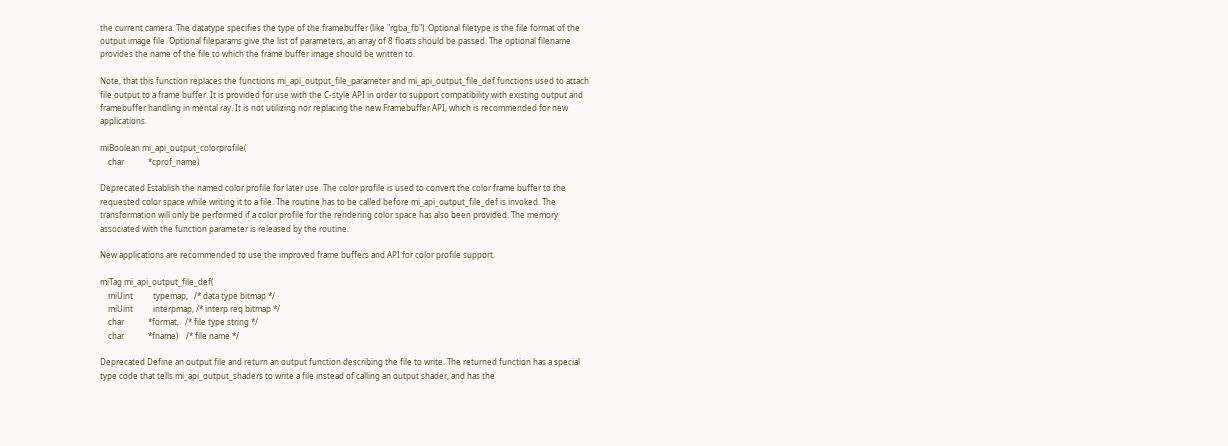the current camera. The datatype specifies the type of the framebuffer (like "rgba_fb"). Optional filetype is the file format of the output image file. Optional fileparams give the list of parameters, an array of 8 floats should be passed. The optional filename provides the name of the file to which the frame buffer image should be written to.

Note, that this function replaces the functions mi_api_output_file_parameter and mi_api_output_file_def functions used to attach file output to a frame buffer. It is provided for use with the C-style API in order to support compatibility with existing output and framebuffer handling in mental ray. It is not utilizing nor replacing the new Framebuffer API, which is recommended for new applications.

miBoolean mi_api_output_colorprofile(
    char            *cprof_name)

Deprecated Establish the named color profile for later use. The color profile is used to convert the color frame buffer to the requested color space while writing it to a file. The routine has to be called before mi_api_output_file_def is invoked. The transformation will only be performed if a color profile for the rendering color space has also been provided. The memory associated with the function parameter is released by the routine.

New applications are recommended to use the improved frame buffers and API for color profile support.

miTag mi_api_output_file_def(
    miUint          typemap,   /* data type bitmap */
    miUint          interpmap, /* interp req bitmap */
    char            *format,   /* file type string */
    char            *fname)    /* file name */

Deprecated Define an output file and return an output function describing the file to write. The returned function has a special type code that tells mi_api_output_shaders to write a file instead of calling an output shader, and has the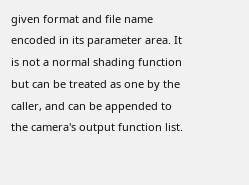given format and file name encoded in its parameter area. It is not a normal shading function but can be treated as one by the caller, and can be appended to the camera's output function list.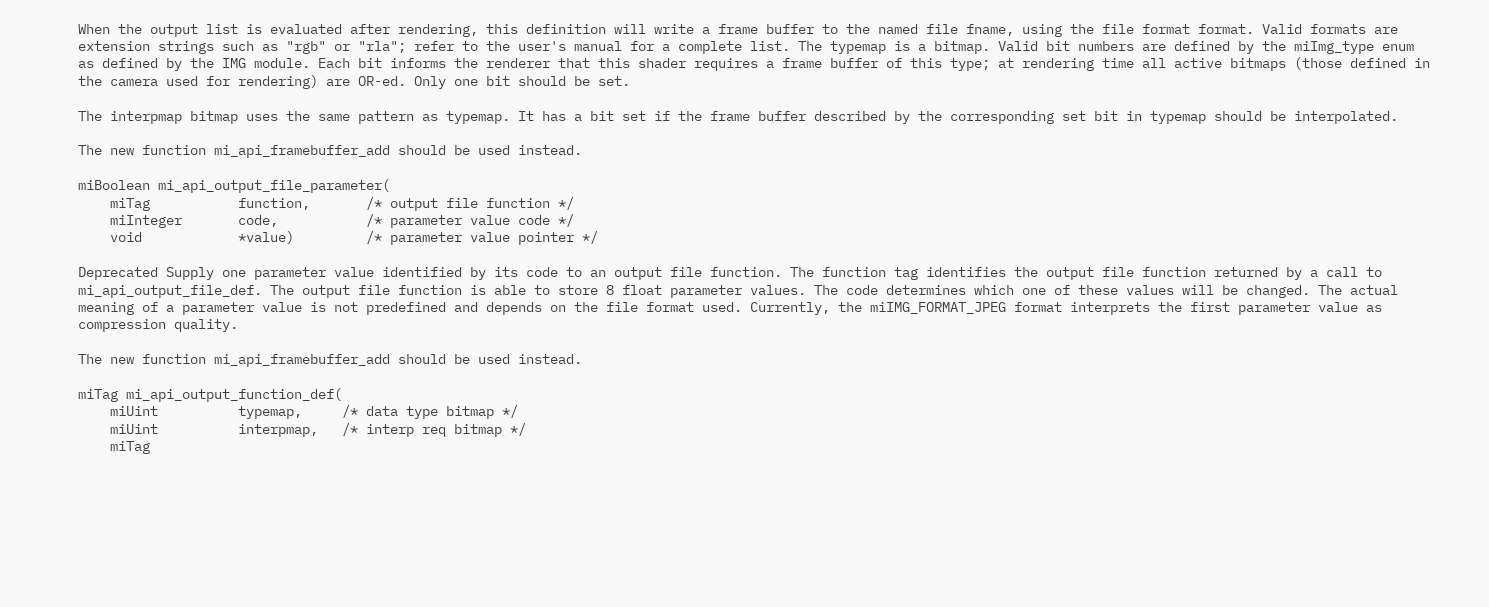When the output list is evaluated after rendering, this definition will write a frame buffer to the named file fname, using the file format format. Valid formats are extension strings such as "rgb" or "rla"; refer to the user's manual for a complete list. The typemap is a bitmap. Valid bit numbers are defined by the miImg_type enum as defined by the IMG module. Each bit informs the renderer that this shader requires a frame buffer of this type; at rendering time all active bitmaps (those defined in the camera used for rendering) are OR-ed. Only one bit should be set.

The interpmap bitmap uses the same pattern as typemap. It has a bit set if the frame buffer described by the corresponding set bit in typemap should be interpolated.

The new function mi_api_framebuffer_add should be used instead.

miBoolean mi_api_output_file_parameter(
    miTag           function,       /* output file function */
    miInteger       code,           /* parameter value code */
    void            *value)         /* parameter value pointer */

Deprecated Supply one parameter value identified by its code to an output file function. The function tag identifies the output file function returned by a call to mi_api_output_file_def. The output file function is able to store 8 float parameter values. The code determines which one of these values will be changed. The actual meaning of a parameter value is not predefined and depends on the file format used. Currently, the miIMG_FORMAT_JPEG format interprets the first parameter value as compression quality.

The new function mi_api_framebuffer_add should be used instead.

miTag mi_api_output_function_def(
    miUint          typemap,     /* data type bitmap */
    miUint          interpmap,   /* interp req bitmap */
    miTag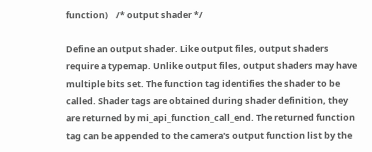function)    /* output shader */

Define an output shader. Like output files, output shaders require a typemap. Unlike output files, output shaders may have multiple bits set. The function tag identifies the shader to be called. Shader tags are obtained during shader definition, they are returned by mi_api_function_call_end. The returned function tag can be appended to the camera's output function list by the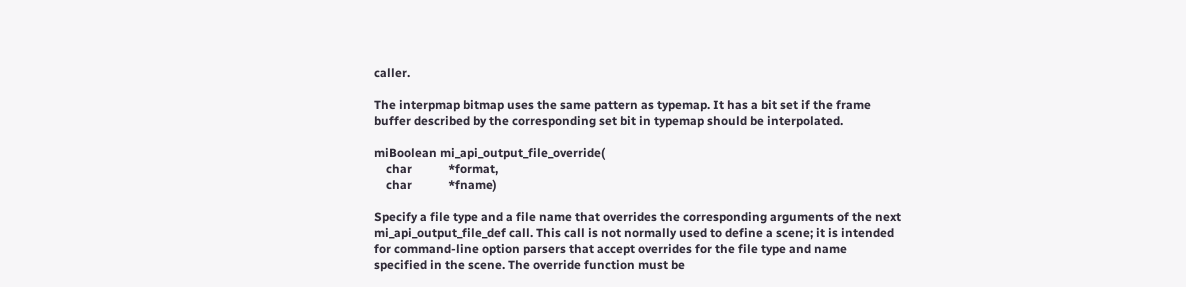caller.

The interpmap bitmap uses the same pattern as typemap. It has a bit set if the frame buffer described by the corresponding set bit in typemap should be interpolated.

miBoolean mi_api_output_file_override(
    char            *format,
    char            *fname)

Specify a file type and a file name that overrides the corresponding arguments of the next mi_api_output_file_def call. This call is not normally used to define a scene; it is intended for command-line option parsers that accept overrides for the file type and name specified in the scene. The override function must be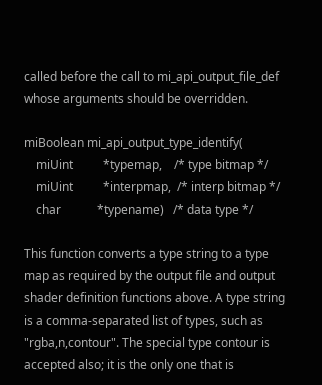called before the call to mi_api_output_file_def whose arguments should be overridden.

miBoolean mi_api_output_type_identify(
    miUint          *typemap,    /* type bitmap */
    miUint          *interpmap,  /* interp bitmap */
    char            *typename)   /* data type */

This function converts a type string to a type map as required by the output file and output shader definition functions above. A type string is a comma-separated list of types, such as "rgba,n,contour". The special type contour is accepted also; it is the only one that is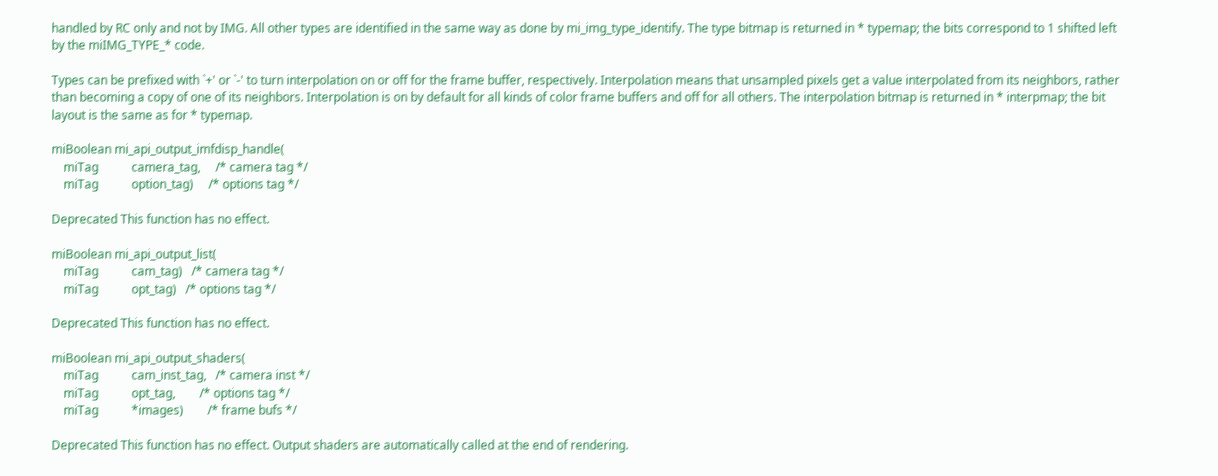handled by RC only and not by IMG. All other types are identified in the same way as done by mi_img_type_identify. The type bitmap is returned in * typemap; the bits correspond to 1 shifted left by the miIMG_TYPE_* code.

Types can be prefixed with `+' or `-' to turn interpolation on or off for the frame buffer, respectively. Interpolation means that unsampled pixels get a value interpolated from its neighbors, rather than becoming a copy of one of its neighbors. Interpolation is on by default for all kinds of color frame buffers and off for all others. The interpolation bitmap is returned in * interpmap; the bit layout is the same as for * typemap.

miBoolean mi_api_output_imfdisp_handle(
    miTag           camera_tag,     /* camera tag */
    miTag           option_tag)     /* options tag */

Deprecated This function has no effect.

miBoolean mi_api_output_list(
    miTag           cam_tag)   /* camera tag */
    miTag           opt_tag)   /* options tag */

Deprecated This function has no effect.

miBoolean mi_api_output_shaders(
    miTag           cam_inst_tag,   /* camera inst */
    miTag           opt_tag,        /* options tag */
    miTag           *images)        /* frame bufs */

Deprecated This function has no effect. Output shaders are automatically called at the end of rendering.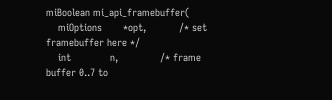miBoolean mi_api_framebuffer(
    miOptions       *opt,           /* set framebuffer here */
    int             n,              /* frame buffer 0..7 to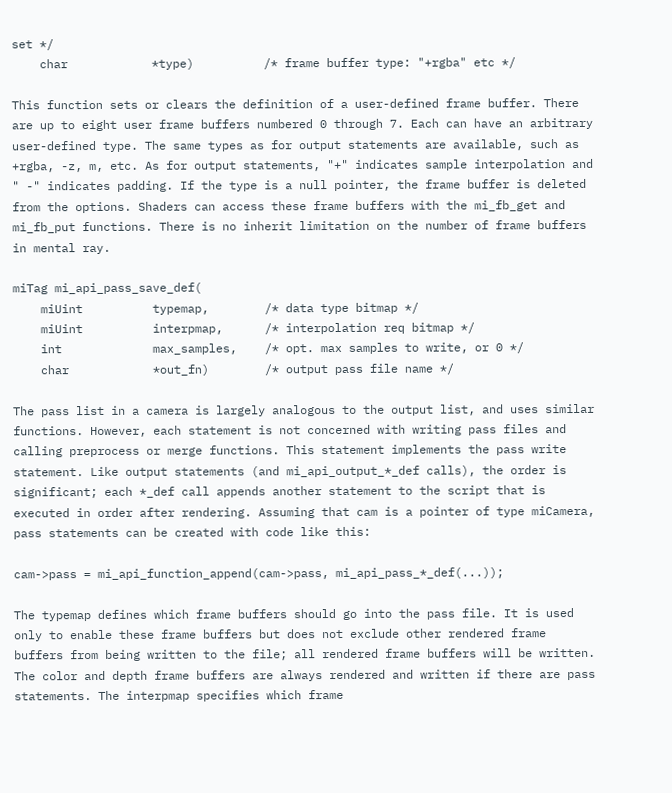set */
    char            *type)          /* frame buffer type: "+rgba" etc */

This function sets or clears the definition of a user-defined frame buffer. There are up to eight user frame buffers numbered 0 through 7. Each can have an arbitrary user-defined type. The same types as for output statements are available, such as +rgba, -z, m, etc. As for output statements, "+" indicates sample interpolation and " -" indicates padding. If the type is a null pointer, the frame buffer is deleted from the options. Shaders can access these frame buffers with the mi_fb_get and mi_fb_put functions. There is no inherit limitation on the number of frame buffers in mental ray.

miTag mi_api_pass_save_def(
    miUint          typemap,        /* data type bitmap */
    miUint          interpmap,      /* interpolation req bitmap */
    int             max_samples,    /* opt. max samples to write, or 0 */
    char            *out_fn)        /* output pass file name */

The pass list in a camera is largely analogous to the output list, and uses similar functions. However, each statement is not concerned with writing pass files and calling preprocess or merge functions. This statement implements the pass write statement. Like output statements (and mi_api_output_*_def calls), the order is significant; each *_def call appends another statement to the script that is executed in order after rendering. Assuming that cam is a pointer of type miCamera, pass statements can be created with code like this:

cam->pass = mi_api_function_append(cam->pass, mi_api_pass_*_def(...));

The typemap defines which frame buffers should go into the pass file. It is used only to enable these frame buffers but does not exclude other rendered frame buffers from being written to the file; all rendered frame buffers will be written. The color and depth frame buffers are always rendered and written if there are pass statements. The interpmap specifies which frame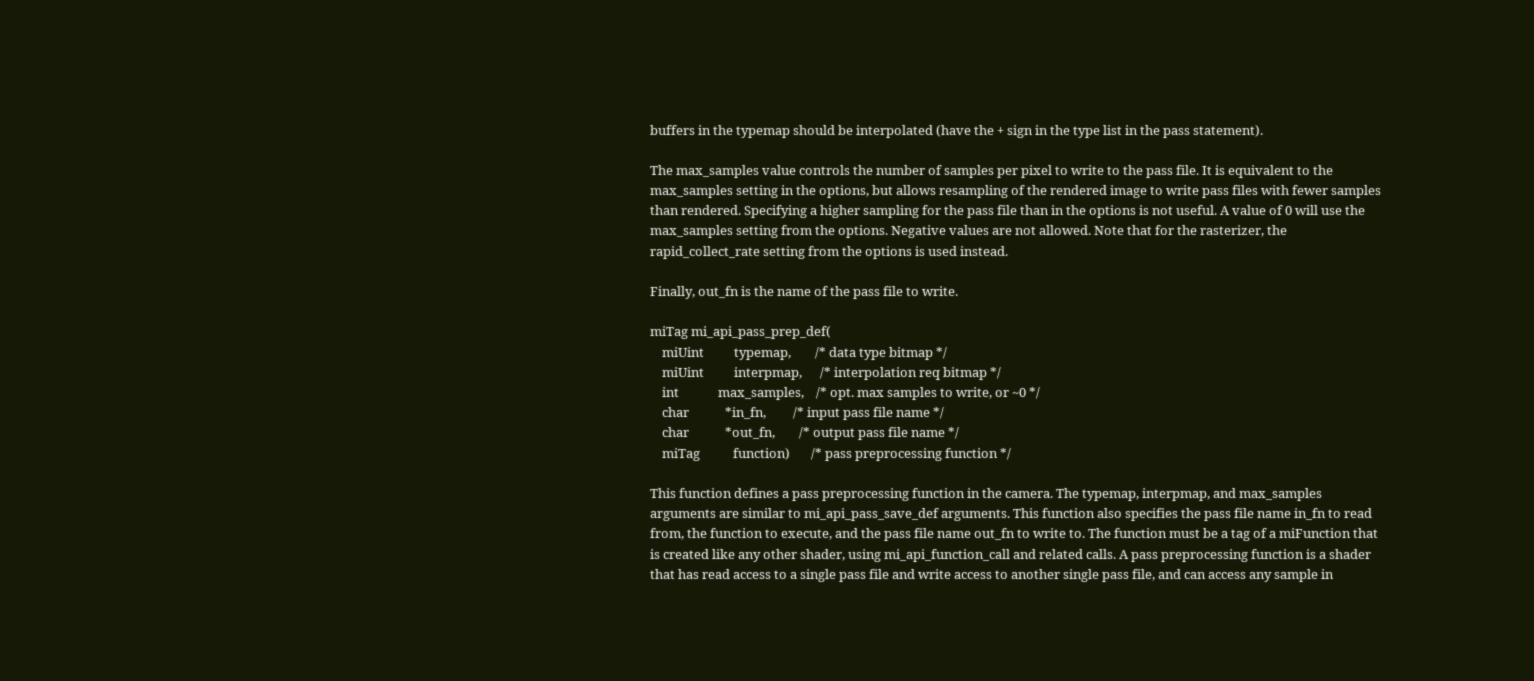buffers in the typemap should be interpolated (have the + sign in the type list in the pass statement).

The max_samples value controls the number of samples per pixel to write to the pass file. It is equivalent to the max_samples setting in the options, but allows resampling of the rendered image to write pass files with fewer samples than rendered. Specifying a higher sampling for the pass file than in the options is not useful. A value of 0 will use the max_samples setting from the options. Negative values are not allowed. Note that for the rasterizer, the rapid_collect_rate setting from the options is used instead.

Finally, out_fn is the name of the pass file to write.

miTag mi_api_pass_prep_def(
    miUint          typemap,        /* data type bitmap */
    miUint          interpmap,      /* interpolation req bitmap */
    int             max_samples,    /* opt. max samples to write, or ~0 */
    char            *in_fn,         /* input pass file name */
    char            *out_fn,        /* output pass file name */
    miTag           function)       /* pass preprocessing function */

This function defines a pass preprocessing function in the camera. The typemap, interpmap, and max_samples arguments are similar to mi_api_pass_save_def arguments. This function also specifies the pass file name in_fn to read from, the function to execute, and the pass file name out_fn to write to. The function must be a tag of a miFunction that is created like any other shader, using mi_api_function_call and related calls. A pass preprocessing function is a shader that has read access to a single pass file and write access to another single pass file, and can access any sample in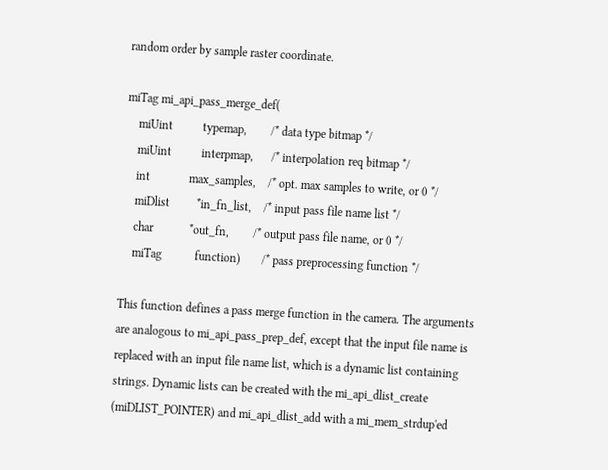random order by sample raster coordinate.

miTag mi_api_pass_merge_def(
    miUint          typemap,        /* data type bitmap */
    miUint          interpmap,      /* interpolation req bitmap */
    int             max_samples,    /* opt. max samples to write, or 0 */
    miDlist         *in_fn_list,    /* input pass file name list */
    char            *out_fn,        /* output pass file name, or 0 */
    miTag           function)       /* pass preprocessing function */

This function defines a pass merge function in the camera. The arguments are analogous to mi_api_pass_prep_def, except that the input file name is replaced with an input file name list, which is a dynamic list containing strings. Dynamic lists can be created with the mi_api_dlist_create (miDLIST_POINTER) and mi_api_dlist_add with a mi_mem_strdup'ed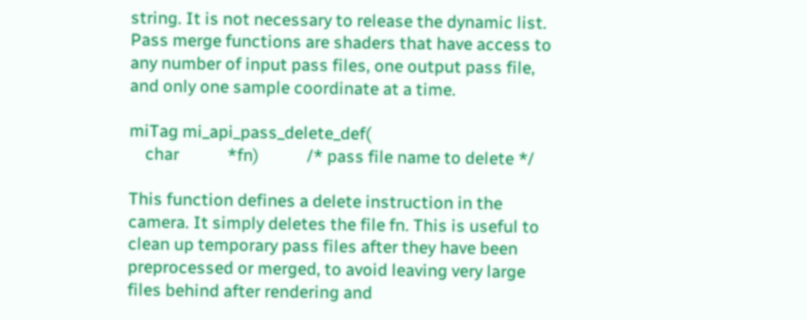string. It is not necessary to release the dynamic list. Pass merge functions are shaders that have access to any number of input pass files, one output pass file, and only one sample coordinate at a time.

miTag mi_api_pass_delete_def(
    char            *fn)            /* pass file name to delete */

This function defines a delete instruction in the camera. It simply deletes the file fn. This is useful to clean up temporary pass files after they have been preprocessed or merged, to avoid leaving very large files behind after rendering and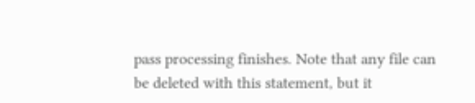pass processing finishes. Note that any file can be deleted with this statement, but it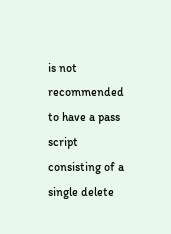is not recommended to have a pass script consisting of a single delete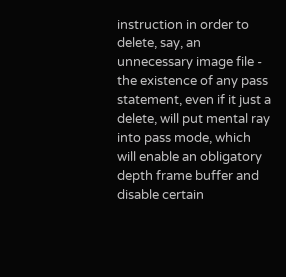instruction in order to delete, say, an unnecessary image file - the existence of any pass statement, even if it just a delete, will put mental ray into pass mode, which will enable an obligatory depth frame buffer and disable certain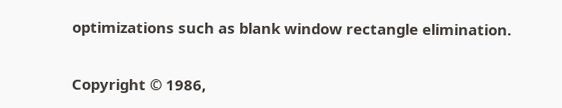optimizations such as blank window rectangle elimination.

Copyright © 1986,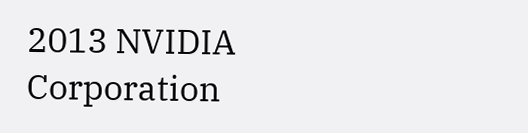2013 NVIDIA Corporation